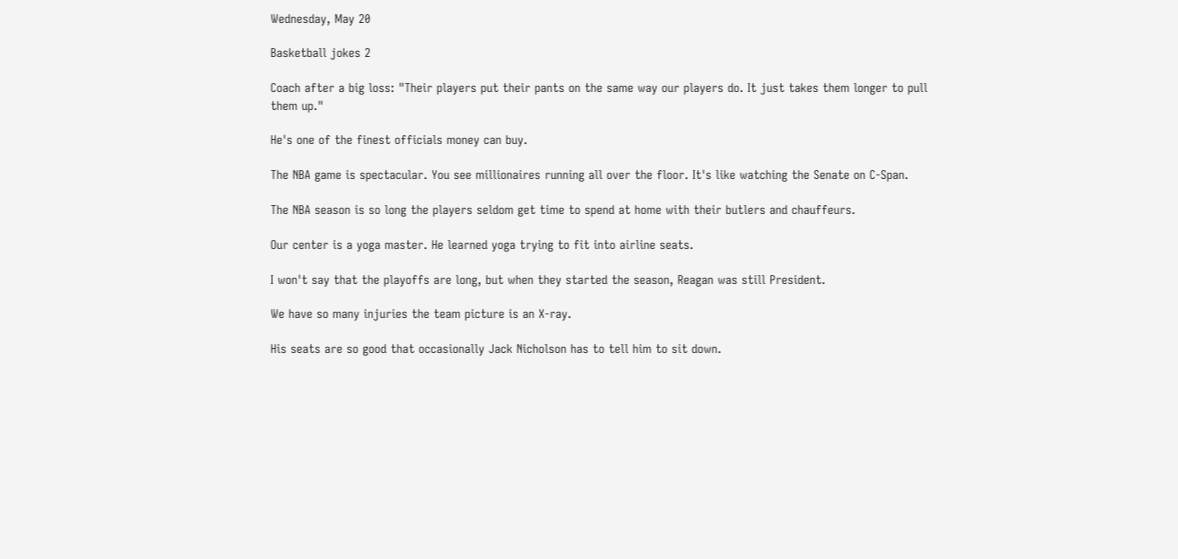Wednesday, May 20

Basketball jokes 2

Coach after a big loss: "Their players put their pants on the same way our players do. It just takes them longer to pull them up."

He's one of the finest officials money can buy.

The NBA game is spectacular. You see millionaires running all over the floor. It's like watching the Senate on C-Span.

The NBA season is so long the players seldom get time to spend at home with their butlers and chauffeurs.

Our center is a yoga master. He learned yoga trying to fit into airline seats.

I won't say that the playoffs are long, but when they started the season, Reagan was still President.

We have so many injuries the team picture is an X-ray.

His seats are so good that occasionally Jack Nicholson has to tell him to sit down.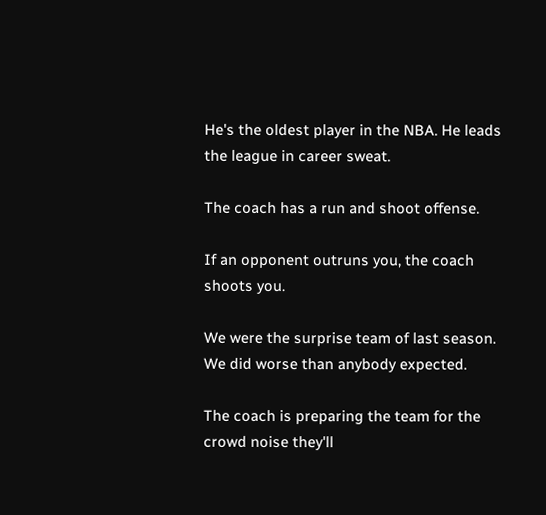He's the oldest player in the NBA. He leads the league in career sweat.

The coach has a run and shoot offense.

If an opponent outruns you, the coach shoots you.

We were the surprise team of last season. We did worse than anybody expected.

The coach is preparing the team for the crowd noise they'll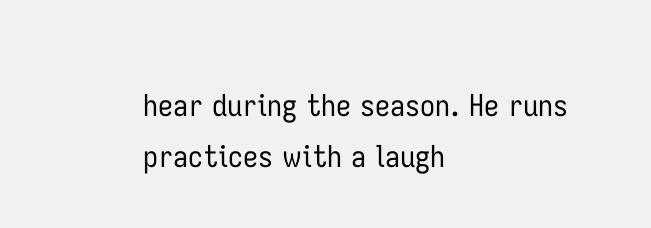hear during the season. He runs practices with a laugh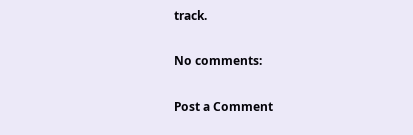track.

No comments:

Post a Comment